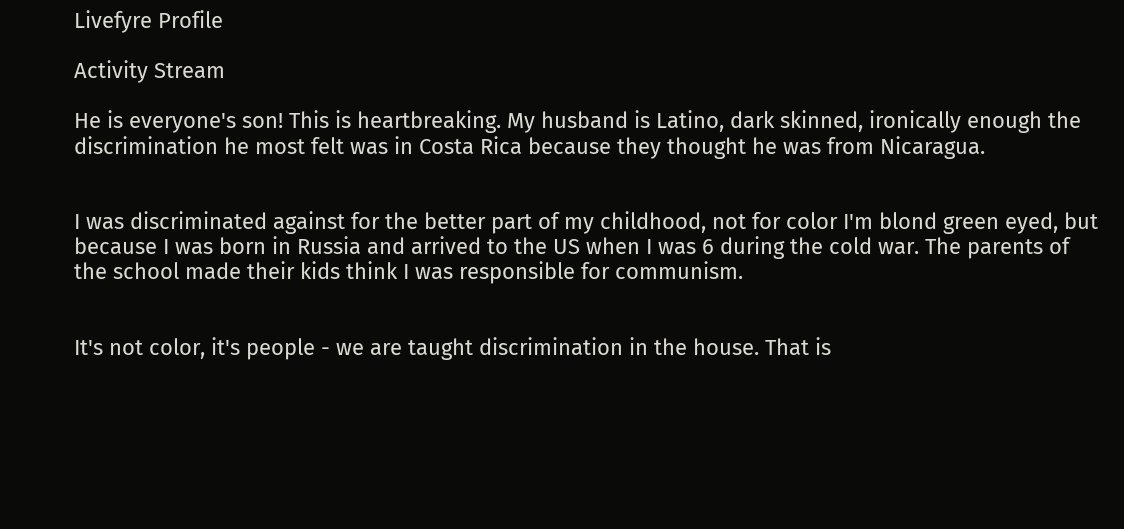Livefyre Profile

Activity Stream

He is everyone's son! This is heartbreaking. My husband is Latino, dark skinned, ironically enough the discrimination he most felt was in Costa Rica because they thought he was from Nicaragua.


I was discriminated against for the better part of my childhood, not for color I'm blond green eyed, but because I was born in Russia and arrived to the US when I was 6 during the cold war. The parents of the school made their kids think I was responsible for communism.


It's not color, it's people - we are taught discrimination in the house. That is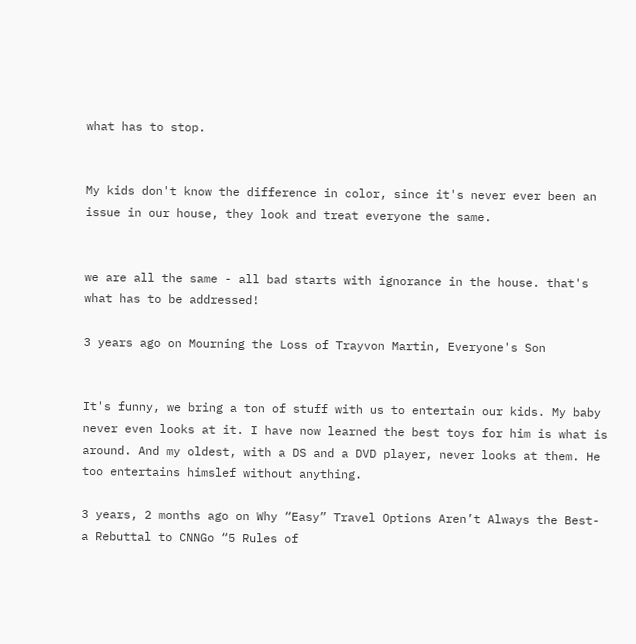what has to stop.


My kids don't know the difference in color, since it's never ever been an issue in our house, they look and treat everyone the same.


we are all the same - all bad starts with ignorance in the house. that's what has to be addressed!

3 years ago on Mourning the Loss of Trayvon Martin, Everyone's Son


It's funny, we bring a ton of stuff with us to entertain our kids. My baby never even looks at it. I have now learned the best toys for him is what is around. And my oldest, with a DS and a DVD player, never looks at them. He too entertains himslef without anything.

3 years, 2 months ago on Why “Easy” Travel Options Aren’t Always the Best- a Rebuttal to CNNGo “5 Rules of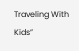Traveling With Kids”